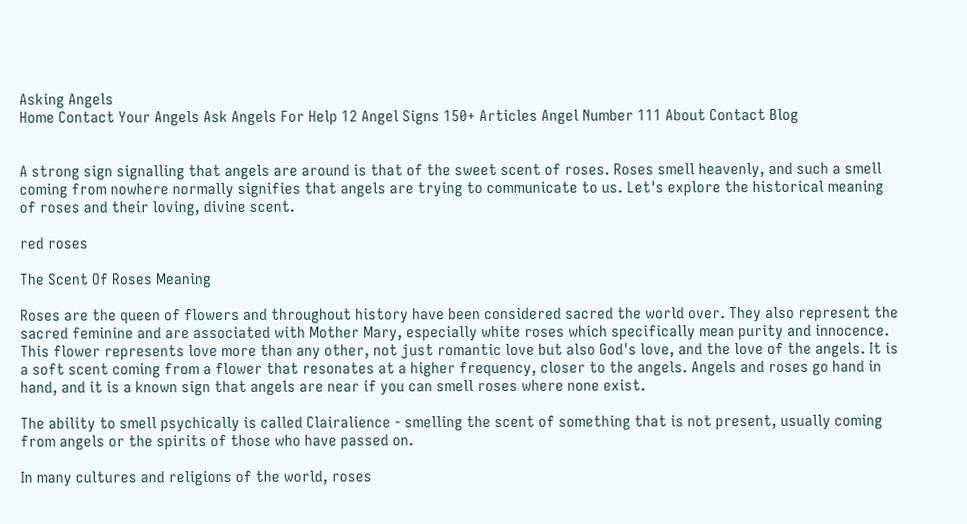Asking Angels
Home Contact Your Angels Ask Angels For Help 12 Angel Signs 150+ Articles Angel Number 111 About Contact Blog


A strong sign signalling that angels are around is that of the sweet scent of roses. Roses smell heavenly, and such a smell coming from nowhere normally signifies that angels are trying to communicate to us. Let's explore the historical meaning of roses and their loving, divine scent.

red roses

The Scent Of Roses Meaning

Roses are the queen of flowers and throughout history have been considered sacred the world over. They also represent the sacred feminine and are associated with Mother Mary, especially white roses which specifically mean purity and innocence. This flower represents love more than any other, not just romantic love but also God's love, and the love of the angels. It is a soft scent coming from a flower that resonates at a higher frequency, closer to the angels. Angels and roses go hand in hand, and it is a known sign that angels are near if you can smell roses where none exist.

The ability to smell psychically is called Clairalience - smelling the scent of something that is not present, usually coming from angels or the spirits of those who have passed on.

In many cultures and religions of the world, roses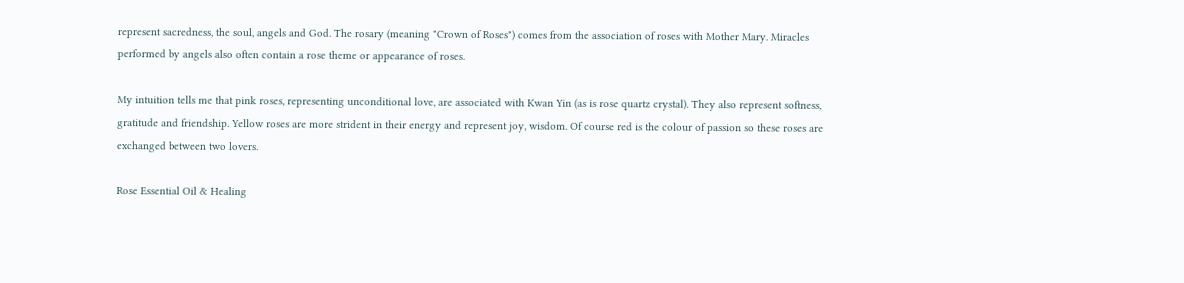represent sacredness, the soul, angels and God. The rosary (meaning "Crown of Roses") comes from the association of roses with Mother Mary. Miracles performed by angels also often contain a rose theme or appearance of roses.

My intuition tells me that pink roses, representing unconditional love, are associated with Kwan Yin (as is rose quartz crystal). They also represent softness, gratitude and friendship. Yellow roses are more strident in their energy and represent joy, wisdom. Of course red is the colour of passion so these roses are exchanged between two lovers.

Rose Essential Oil & Healing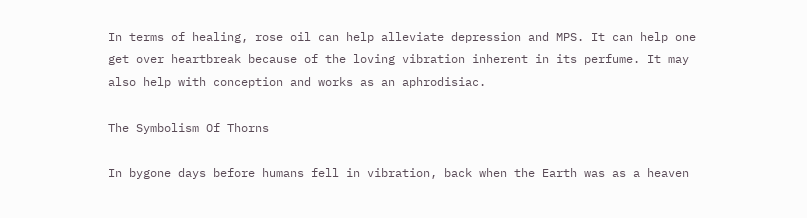In terms of healing, rose oil can help alleviate depression and MPS. It can help one get over heartbreak because of the loving vibration inherent in its perfume. It may also help with conception and works as an aphrodisiac.

The Symbolism Of Thorns

In bygone days before humans fell in vibration, back when the Earth was as a heaven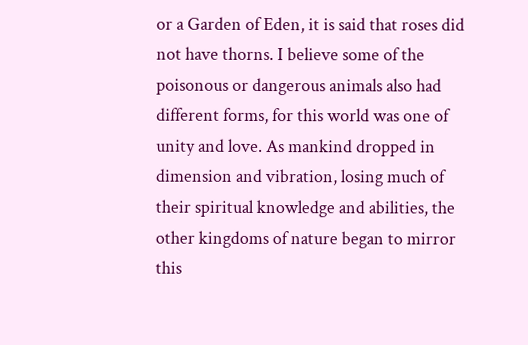or a Garden of Eden, it is said that roses did not have thorns. I believe some of the poisonous or dangerous animals also had different forms, for this world was one of unity and love. As mankind dropped in dimension and vibration, losing much of their spiritual knowledge and abilities, the other kingdoms of nature began to mirror this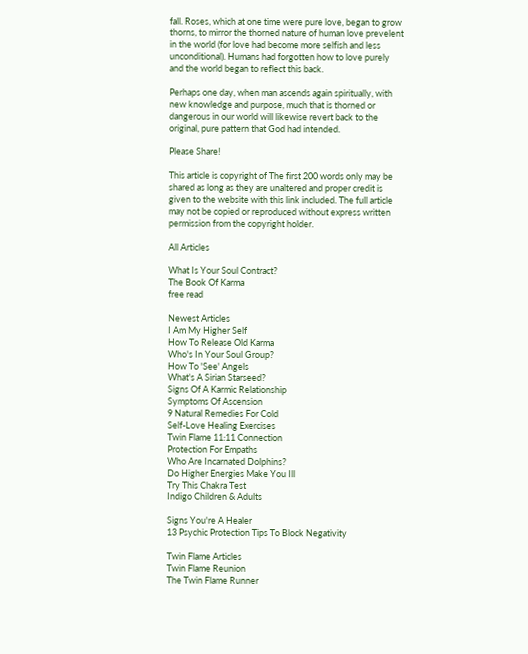fall. Roses, which at one time were pure love, began to grow thorns, to mirror the thorned nature of human love prevelent in the world (for love had become more selfish and less unconditional). Humans had forgotten how to love purely and the world began to reflect this back.

Perhaps one day, when man ascends again spiritually, with new knowledge and purpose, much that is thorned or dangerous in our world will likewise revert back to the original, pure pattern that God had intended.

Please Share!

This article is copyright of The first 200 words only may be shared as long as they are unaltered and proper credit is given to the website with this link included. The full article may not be copied or reproduced without express written permission from the copyright holder.

All Articles

What Is Your Soul Contract?
The Book Of Karma
free read

Newest Articles
I Am My Higher Self
How To Release Old Karma
Who's In Your Soul Group?
How To 'See' Angels
What's A Sirian Starseed?
Signs Of A Karmic Relationship
Symptoms Of Ascension
9 Natural Remedies For Cold
Self-Love Healing Exercises
Twin Flame 11:11 Connection
Protection For Empaths
Who Are Incarnated Dolphins?
Do Higher Energies Make You Ill
Try This Chakra Test
Indigo Children & Adults

Signs You're A Healer
13 Psychic Protection Tips To Block Negativity

Twin Flame Articles
Twin Flame Reunion
The Twin Flame Runner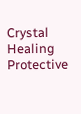Crystal Healing
Protective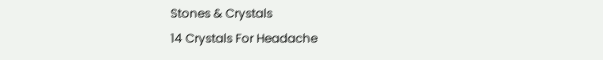Stones & Crystals
14 Crystals For Headache